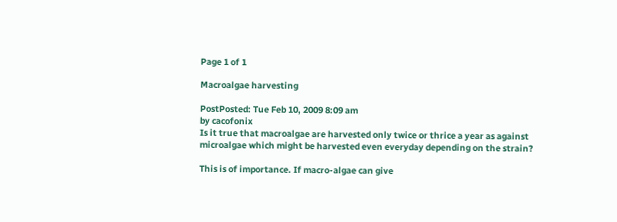Page 1 of 1

Macroalgae harvesting

PostPosted: Tue Feb 10, 2009 8:09 am
by cacofonix
Is it true that macroalgae are harvested only twice or thrice a year as against microalgae which might be harvested even everyday depending on the strain?

This is of importance. If macro-algae can give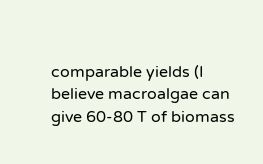comparable yields (I believe macroalgae can give 60-80 T of biomass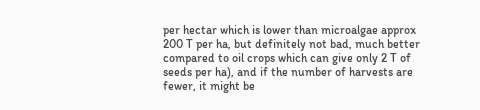per hectar which is lower than microalgae approx 200 T per ha, but definitely not bad, much better compared to oil crops which can give only 2 T of seeds per ha), and if the number of harvests are fewer, it might be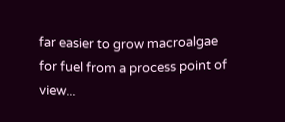far easier to grow macroalgae for fuel from a process point of view...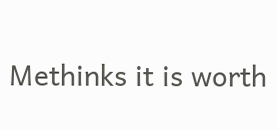Methinks it is worth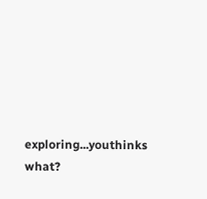exploring...youthinks what?